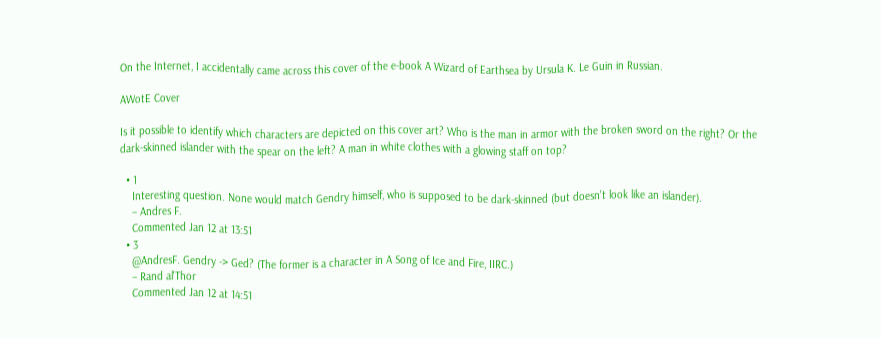On the Internet, I accidentally came across this cover of the e-book A Wizard of Earthsea by Ursula K. Le Guin in Russian.

AWotE Cover

Is it possible to identify which characters are depicted on this cover art? Who is the man in armor with the broken sword on the right? Or the dark-skinned islander with the spear on the left? A man in white clothes with a glowing staff on top?

  • 1
    Interesting question. None would match Gendry himself, who is supposed to be dark-skinned (but doesn't look like an islander).
    – Andres F.
    Commented Jan 12 at 13:51
  • 3
    @AndresF. Gendry -> Ged? (The former is a character in A Song of Ice and Fire, IIRC.)
    – Rand al'Thor
    Commented Jan 12 at 14:51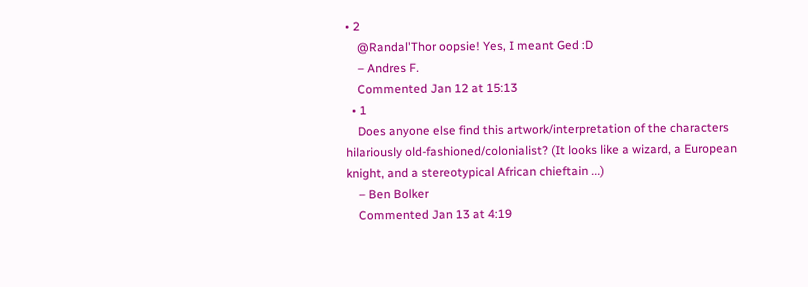• 2
    @Randal'Thor oopsie! Yes, I meant Ged :D
    – Andres F.
    Commented Jan 12 at 15:13
  • 1
    Does anyone else find this artwork/interpretation of the characters hilariously old-fashioned/colonialist? (It looks like a wizard, a European knight, and a stereotypical African chieftain ...)
    – Ben Bolker
    Commented Jan 13 at 4:19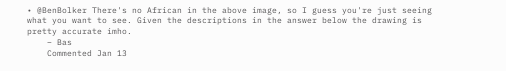• @BenBolker There's no African in the above image, so I guess you're just seeing what you want to see. Given the descriptions in the answer below the drawing is pretty accurate imho.
    – Bas
    Commented Jan 13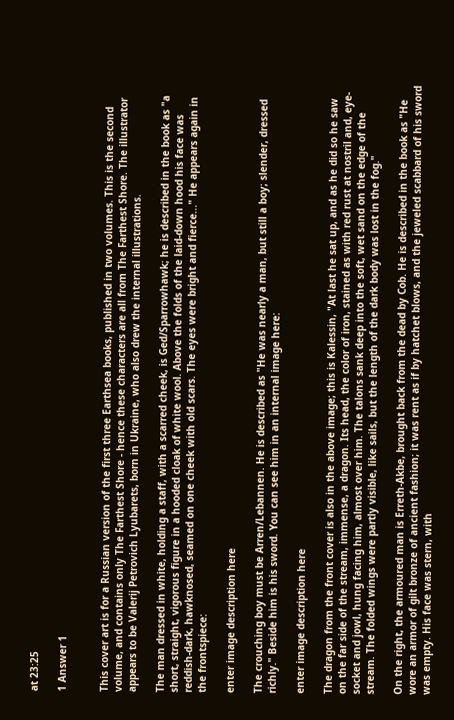at 23:25

1 Answer 1


This cover art is for a Russian version of the first three Earthsea books, published in two volumes. This is the second volume, and contains only The Farthest Shore - hence these characters are all from The Farthest Shore. The illustrator appears to be Valerij Petrovich Lyubarets, born in Ukraine, who also drew the internal illustrations.

The man dressed in white, holding a staff, with a scarred cheek, is Ged/Sparrowhawk; he is described in the book as "a short, straight, vigorous figure in a hooded cloak of white wool. Above the folds of the laid-down hood his face was reddish-dark, hawknosed, seamed on one cheek with old scars. The eyes were bright and fierce..." He appears again in the frontspiece:

enter image description here

The crouching boy must be Arren/Lebannen. He is described as "He was nearly a man, but still a boy; slender, dressed richly." Beside him is his sword. You can see him in an internal image here:

enter image description here

The dragon from the front cover is also in the above image; this is Kalessin, "At last he sat up, and as he did so he saw on the far side of the stream, immense, a dragon. Its head, the color of iron, stained as with red rust at nostril and, eye-socket and jowl, hung facing him, almost over him. The talons sank deep into the soft, wet sand on the edge of the stream. The folded wings were partly visible, like sails, but the length of the dark body was lost in the fog."

On the right, the armoured man is Erreth-Akbe, brought back from the dead by Cob. He is described in the book as "He wore an armor of gilt bronze of ancient fashion; it was rent as if by hatchet blows, and the jeweled scabbard of his sword was empty. His face was stern, with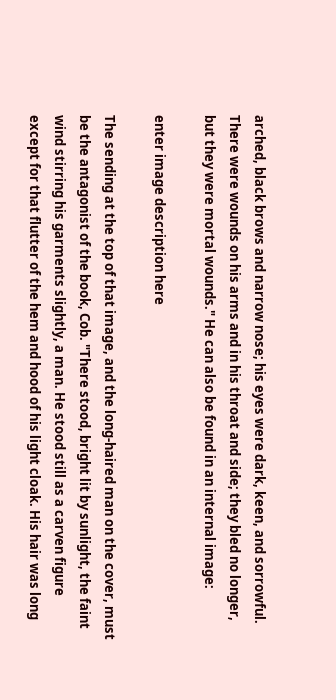arched, black brows and narrow nose; his eyes were dark, keen, and sorrowful. There were wounds on his arms and in his throat and side; they bled no longer, but they were mortal wounds." He can also be found in an internal image:

enter image description here

The sending at the top of that image, and the long-haired man on the cover, must be the antagonist of the book, Cob. "There stood, bright lit by sunlight, the faint wind stirring his garments slightly, a man. He stood still as a carven figure except for that flutter of the hem and hood of his light cloak. His hair was long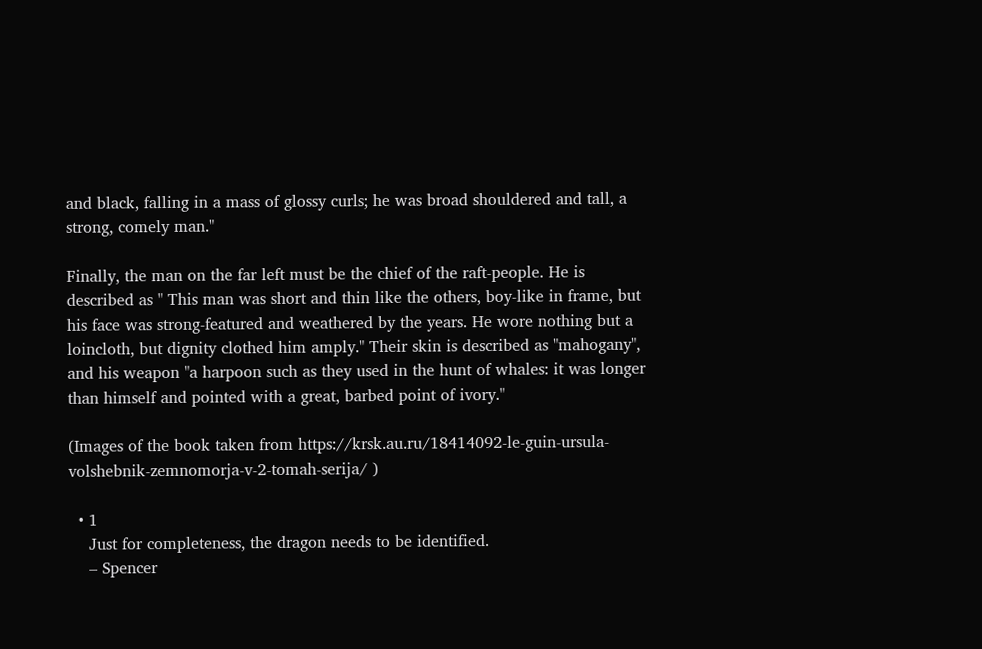and black, falling in a mass of glossy curls; he was broad shouldered and tall, a strong, comely man."

Finally, the man on the far left must be the chief of the raft-people. He is described as " This man was short and thin like the others, boy-like in frame, but his face was strong-featured and weathered by the years. He wore nothing but a loincloth, but dignity clothed him amply." Their skin is described as "mahogany", and his weapon "a harpoon such as they used in the hunt of whales: it was longer than himself and pointed with a great, barbed point of ivory."

(Images of the book taken from https://krsk.au.ru/18414092-le-guin-ursula-volshebnik-zemnomorja-v-2-tomah-serija/ )

  • 1
    Just for completeness, the dragon needs to be identified.
    – Spencer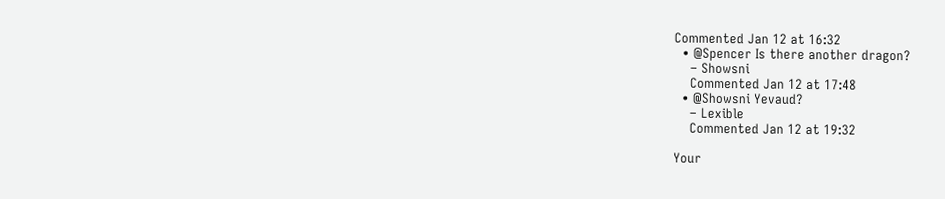Commented Jan 12 at 16:32
  • @Spencer Is there another dragon?
    – Showsni
    Commented Jan 12 at 17:48
  • @Showsni Yevaud?
    – Lexible
    Commented Jan 12 at 19:32

Your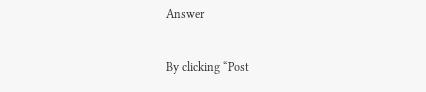Answer

By clicking “Post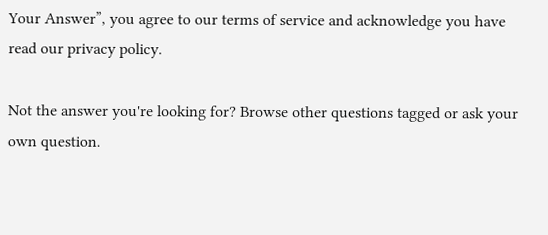Your Answer”, you agree to our terms of service and acknowledge you have read our privacy policy.

Not the answer you're looking for? Browse other questions tagged or ask your own question.